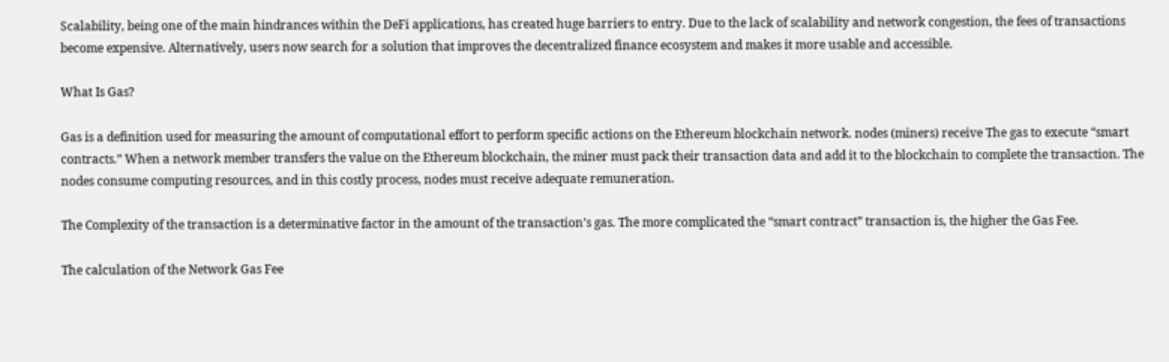Scalability, being one of the main hindrances within the DeFi applications, has created huge barriers to entry. Due to the lack of scalability and network congestion, the fees of transactions become expensive. Alternatively, users now search for a solution that improves the decentralized finance ecosystem and makes it more usable and accessible.

What Is Gas?

Gas is a definition used for measuring the amount of computational effort to perform specific actions on the Ethereum blockchain network. nodes (miners) receive The gas to execute “smart contracts.” When a network member transfers the value on the Ethereum blockchain, the miner must pack their transaction data and add it to the blockchain to complete the transaction. The nodes consume computing resources, and in this costly process, nodes must receive adequate remuneration.

The Complexity of the transaction is a determinative factor in the amount of the transaction’s gas. The more complicated the “smart contract” transaction is, the higher the Gas Fee.

The calculation of the Network Gas Fee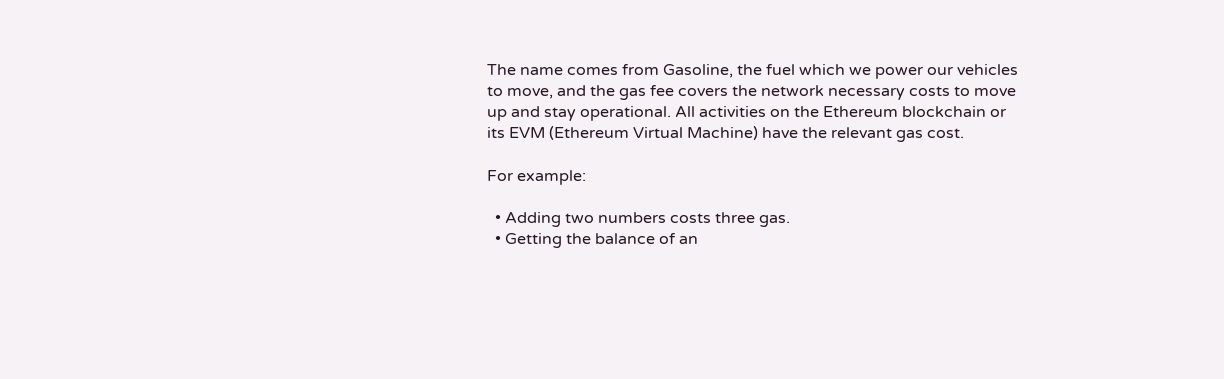The name comes from Gasoline, the fuel which we power our vehicles to move, and the gas fee covers the network necessary costs to move up and stay operational. All activities on the Ethereum blockchain or its EVM (Ethereum Virtual Machine) have the relevant gas cost.

For example:

  • Adding two numbers costs three gas.
  • Getting the balance of an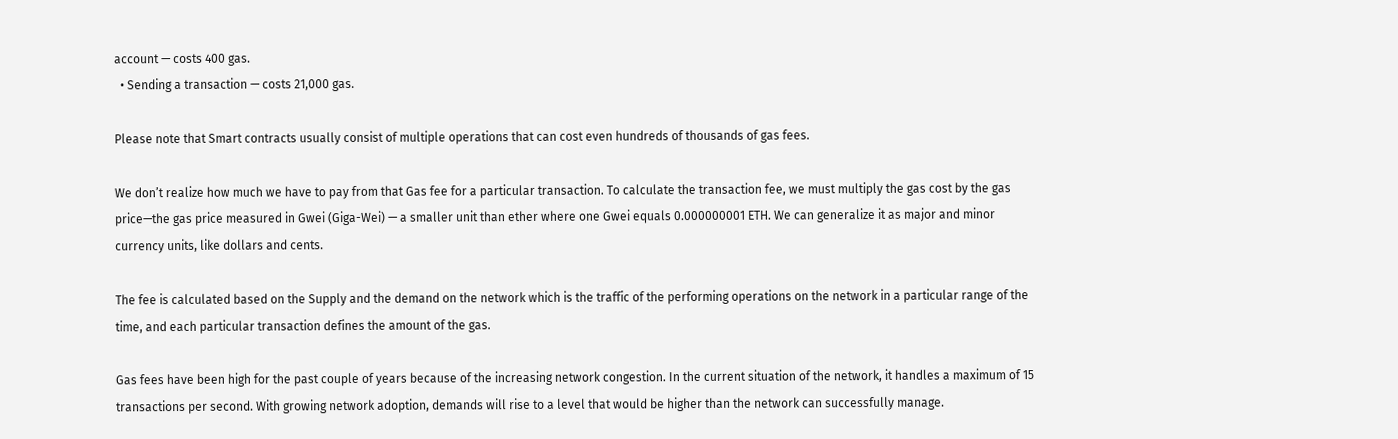account — costs 400 gas.
  • Sending a transaction — costs 21,000 gas.

Please note that Smart contracts usually consist of multiple operations that can cost even hundreds of thousands of gas fees.

We don’t realize how much we have to pay from that Gas fee for a particular transaction. To calculate the transaction fee, we must multiply the gas cost by the gas price—the gas price measured in Gwei (Giga-Wei) — a smaller unit than ether where one Gwei equals 0.000000001 ETH. We can generalize it as major and minor currency units, like dollars and cents.

The fee is calculated based on the Supply and the demand on the network which is the traffic of the performing operations on the network in a particular range of the time, and each particular transaction defines the amount of the gas.

Gas fees have been high for the past couple of years because of the increasing network congestion. In the current situation of the network, it handles a maximum of 15 transactions per second. With growing network adoption, demands will rise to a level that would be higher than the network can successfully manage.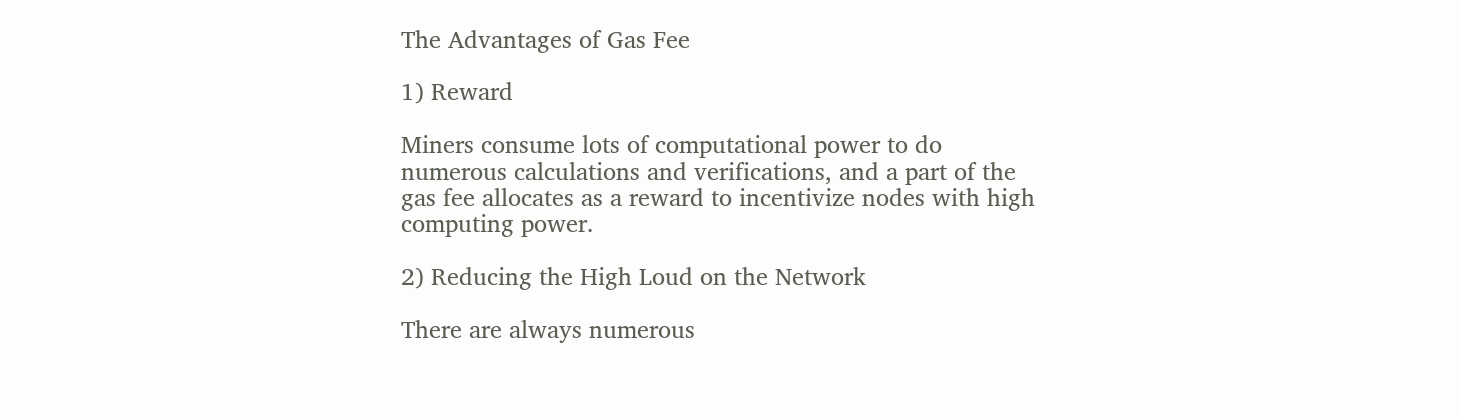The Advantages of Gas Fee

1) Reward

Miners consume lots of computational power to do numerous calculations and verifications, and a part of the gas fee allocates as a reward to incentivize nodes with high computing power.

2) Reducing the High Loud on the Network

There are always numerous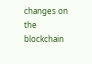changes on the blockchain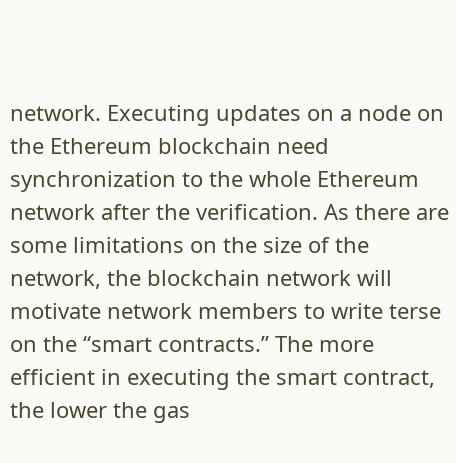network. Executing updates on a node on the Ethereum blockchain need synchronization to the whole Ethereum network after the verification. As there are some limitations on the size of the network, the blockchain network will motivate network members to write terse on the “smart contracts.” The more efficient in executing the smart contract, the lower the gas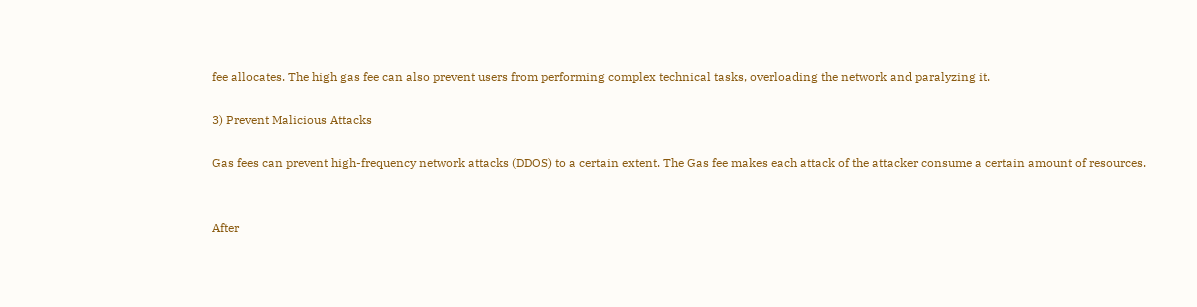fee allocates. The high gas fee can also prevent users from performing complex technical tasks, overloading the network and paralyzing it.

3) Prevent Malicious Attacks

Gas fees can prevent high-frequency network attacks (DDOS) to a certain extent. The Gas fee makes each attack of the attacker consume a certain amount of resources.


After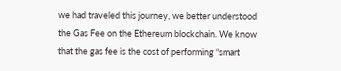we had traveled this journey, we better understood the Gas Fee on the Ethereum blockchain. We know that the gas fee is the cost of performing “smart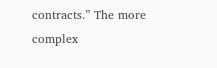contracts.” The more complex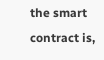the smart contract is,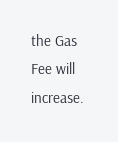the Gas Fee will increase.